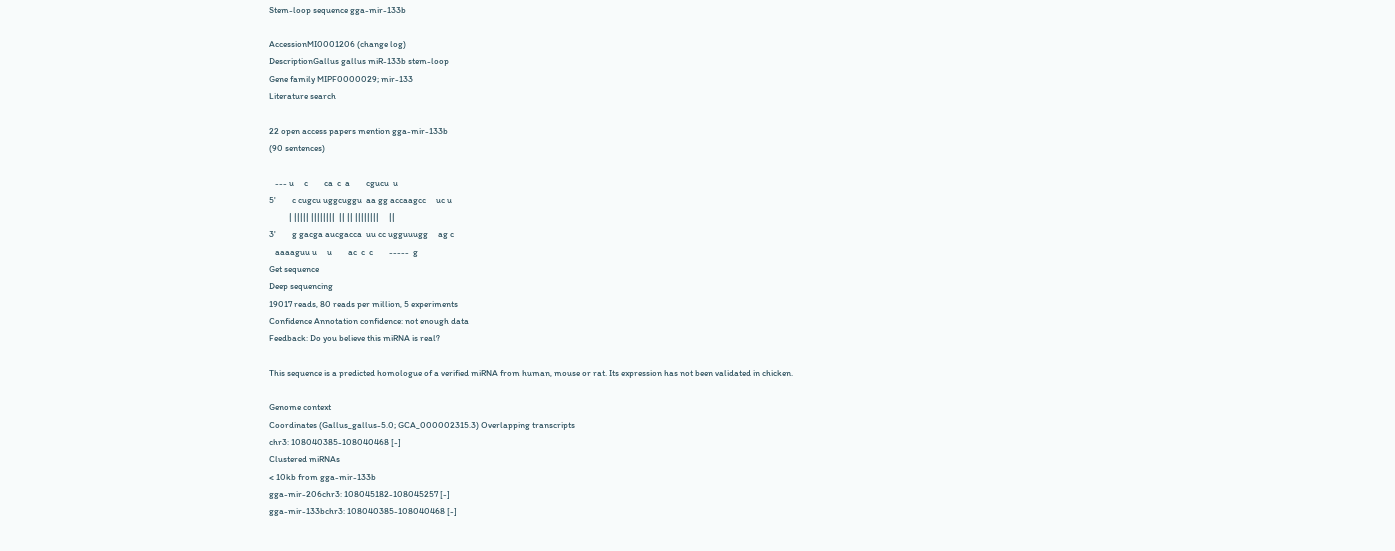Stem-loop sequence gga-mir-133b

AccessionMI0001206 (change log)
DescriptionGallus gallus miR-133b stem-loop
Gene family MIPF0000029; mir-133
Literature search

22 open access papers mention gga-mir-133b
(90 sentences)

   --- u     c        ca  c  a        cgucu  u
5'        c cugcu uggcuggu  aa gg accaagcc     uc u
          | ||||| ||||||||  || || ||||||||     ||
3'        g gacga aucgacca  uu cc ugguuugg     ag c
   aaaaguu u     u        ac  c  c        -----  g
Get sequence
Deep sequencing
19017 reads, 80 reads per million, 5 experiments
Confidence Annotation confidence: not enough data
Feedback: Do you believe this miRNA is real?

This sequence is a predicted homologue of a verified miRNA from human, mouse or rat. Its expression has not been validated in chicken.

Genome context
Coordinates (Gallus_gallus-5.0; GCA_000002315.3) Overlapping transcripts
chr3: 108040385-108040468 [-]
Clustered miRNAs
< 10kb from gga-mir-133b
gga-mir-206chr3: 108045182-108045257 [-]
gga-mir-133bchr3: 108040385-108040468 [-]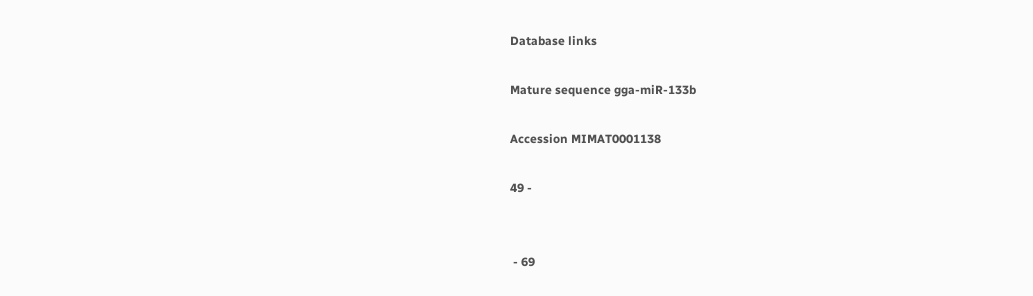Database links

Mature sequence gga-miR-133b

Accession MIMAT0001138

49 -


 - 69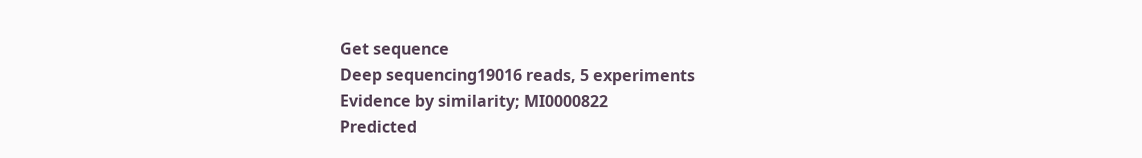Get sequence
Deep sequencing19016 reads, 5 experiments
Evidence by similarity; MI0000822
Predicted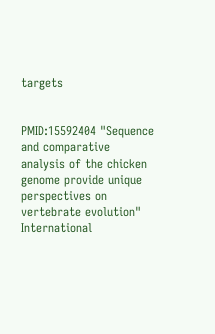targets


PMID:15592404 "Sequence and comparative analysis of the chicken genome provide unique perspectives on vertebrate evolution" International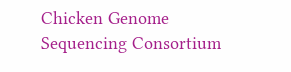Chicken Genome Sequencing Consortium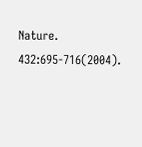Nature. 432:695-716(2004).